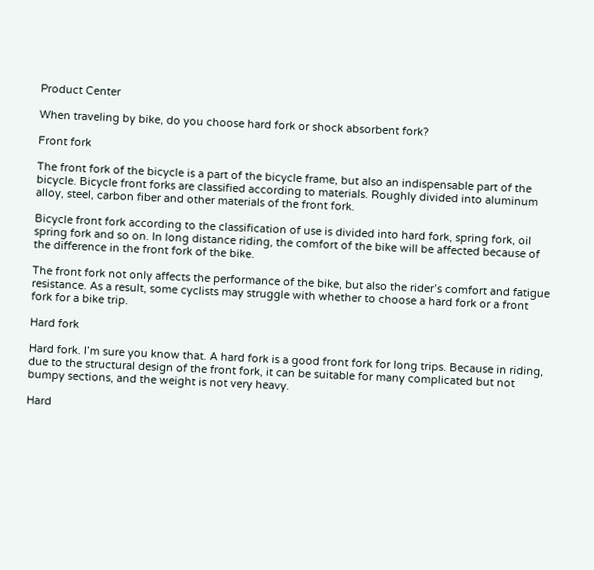Product Center

When traveling by bike, do you choose hard fork or shock absorbent fork?

Front fork

The front fork of the bicycle is a part of the bicycle frame, but also an indispensable part of the bicycle. Bicycle front forks are classified according to materials. Roughly divided into aluminum alloy, steel, carbon fiber and other materials of the front fork.

Bicycle front fork according to the classification of use is divided into hard fork, spring fork, oil spring fork and so on. In long distance riding, the comfort of the bike will be affected because of the difference in the front fork of the bike.

The front fork not only affects the performance of the bike, but also the rider’s comfort and fatigue resistance. As a result, some cyclists may struggle with whether to choose a hard fork or a front fork for a bike trip.

Hard fork

Hard fork. I’m sure you know that. A hard fork is a good front fork for long trips. Because in riding, due to the structural design of the front fork, it can be suitable for many complicated but not bumpy sections, and the weight is not very heavy.

Hard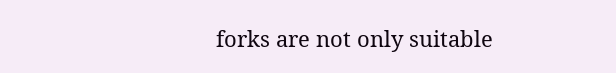forks are not only suitable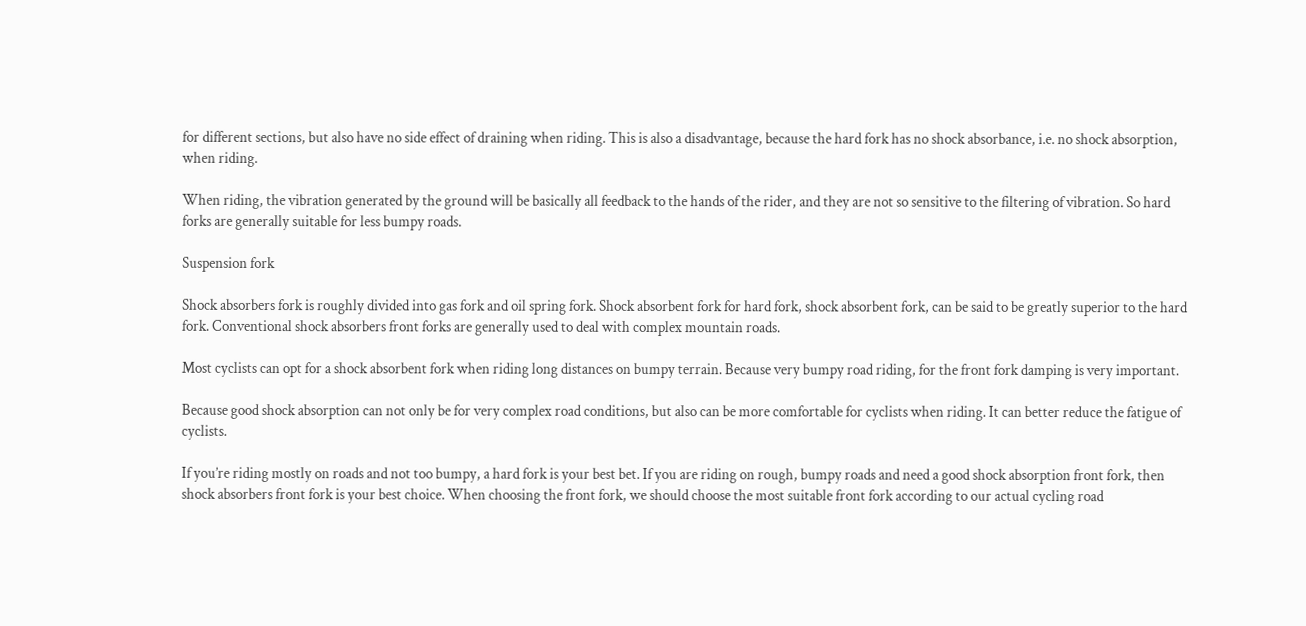for different sections, but also have no side effect of draining when riding. This is also a disadvantage, because the hard fork has no shock absorbance, i.e. no shock absorption, when riding.

When riding, the vibration generated by the ground will be basically all feedback to the hands of the rider, and they are not so sensitive to the filtering of vibration. So hard forks are generally suitable for less bumpy roads.

Suspension fork

Shock absorbers fork is roughly divided into gas fork and oil spring fork. Shock absorbent fork for hard fork, shock absorbent fork, can be said to be greatly superior to the hard fork. Conventional shock absorbers front forks are generally used to deal with complex mountain roads.

Most cyclists can opt for a shock absorbent fork when riding long distances on bumpy terrain. Because very bumpy road riding, for the front fork damping is very important.

Because good shock absorption can not only be for very complex road conditions, but also can be more comfortable for cyclists when riding. It can better reduce the fatigue of cyclists.

If you’re riding mostly on roads and not too bumpy, a hard fork is your best bet. If you are riding on rough, bumpy roads and need a good shock absorption front fork, then shock absorbers front fork is your best choice. When choosing the front fork, we should choose the most suitable front fork according to our actual cycling road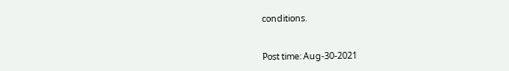conditions.


Post time: Aug-30-2021